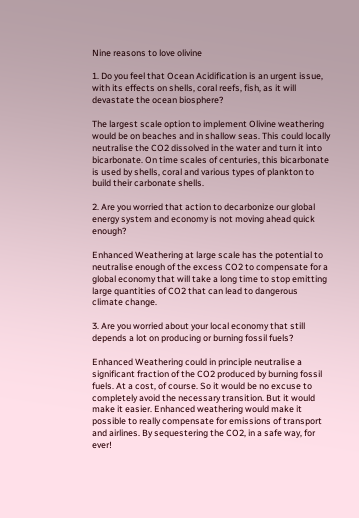Nine reasons to love olivine

1. Do you feel that Ocean Acidification is an urgent issue, with its effects on shells, coral reefs, fish, as it will devastate the ocean biosphere?

The largest scale option to implement Olivine weathering would be on beaches and in shallow seas. This could locally neutralise the CO2 dissolved in the water and turn it into bicarbonate. On time scales of centuries, this bicarbonate is used by shells, coral and various types of plankton to build their carbonate shells.

2. Are you worried that action to decarbonize our global energy system and economy is not moving ahead quick enough?

Enhanced Weathering at large scale has the potential to neutralise enough of the excess CO2 to compensate for a global economy that will take a long time to stop emitting large quantities of CO2 that can lead to dangerous climate change.

3. Are you worried about your local economy that still depends a lot on producing or burning fossil fuels?

Enhanced Weathering could in principle neutralise a significant fraction of the CO2 produced by burning fossil fuels. At a cost, of course. So it would be no excuse to completely avoid the necessary transition. But it would make it easier. Enhanced weathering would make it possible to really compensate for emissions of transport and airlines. By sequestering the CO2, in a safe way, for ever!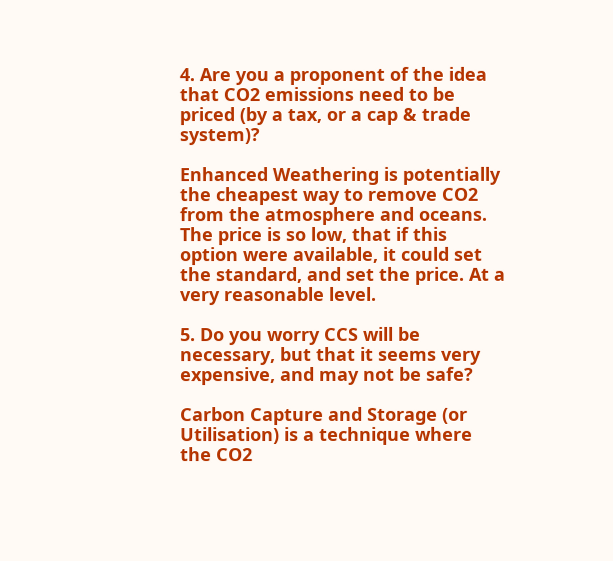4. Are you a proponent of the idea that CO2 emissions need to be priced (by a tax, or a cap & trade system)?

Enhanced Weathering is potentially the cheapest way to remove CO2 from the atmosphere and oceans. The price is so low, that if this option were available, it could set the standard, and set the price. At a very reasonable level.

5. Do you worry CCS will be necessary, but that it seems very expensive, and may not be safe?

Carbon Capture and Storage (or Utilisation) is a technique where the CO2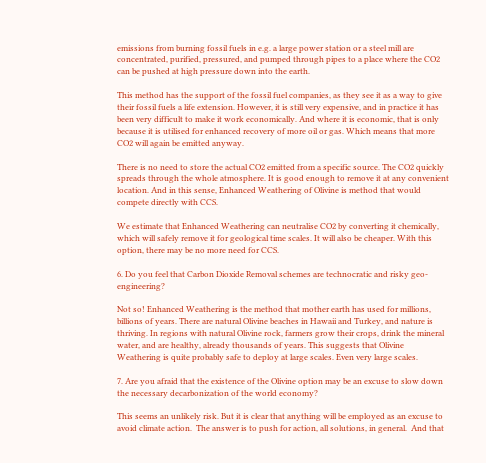emissions from burning fossil fuels in e.g. a large power station or a steel mill are concentrated, purified, pressured, and pumped through pipes to a place where the CO2 can be pushed at high pressure down into the earth.

This method has the support of the fossil fuel companies, as they see it as a way to give their fossil fuels a life extension. However, it is still very expensive, and in practice it has been very difficult to make it work economically. And where it is economic, that is only because it is utilised for enhanced recovery of more oil or gas. Which means that more CO2 will again be emitted anyway.

There is no need to store the actual CO2 emitted from a specific source. The CO2 quickly spreads through the whole atmosphere. It is good enough to remove it at any convenient location. And in this sense, Enhanced Weathering of Olivine is method that would compete directly with CCS.

We estimate that Enhanced Weathering can neutralise CO2 by converting it chemically, which will safely remove it for geological time scales. It will also be cheaper. With this option, there may be no more need for CCS.

6. Do you feel that Carbon Dioxide Removal schemes are technocratic and risky geo-engineering?

Not so! Enhanced Weathering is the method that mother earth has used for millions, billions of years. There are natural Olivine beaches in Hawaii and Turkey, and nature is thriving. In regions with natural Olivine rock, farmers grow their crops, drink the mineral water, and are healthy, already thousands of years. This suggests that Olivine Weathering is quite probably safe to deploy at large scales. Even very large scales.

7. Are you afraid that the existence of the Olivine option may be an excuse to slow down the necessary decarbonization of the world economy?

This seems an unlikely risk. But it is clear that anything will be employed as an excuse to avoid climate action.  The answer is to push for action, all solutions, in general.  And that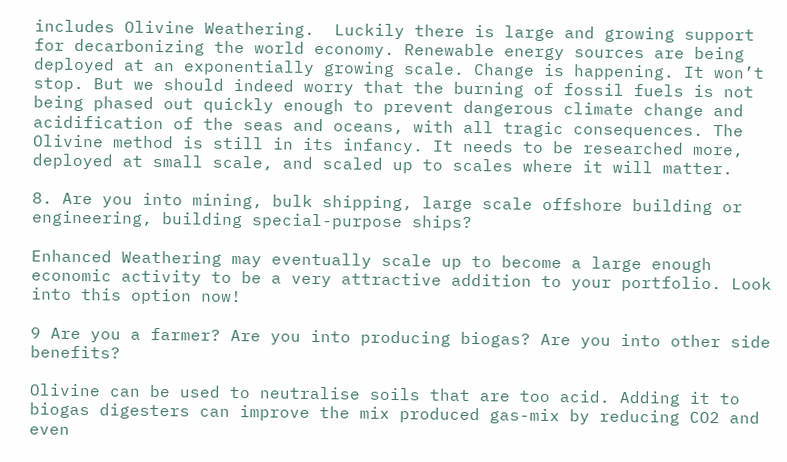includes Olivine Weathering.  Luckily there is large and growing support for decarbonizing the world economy. Renewable energy sources are being deployed at an exponentially growing scale. Change is happening. It won’t stop. But we should indeed worry that the burning of fossil fuels is not being phased out quickly enough to prevent dangerous climate change and acidification of the seas and oceans, with all tragic consequences. The Olivine method is still in its infancy. It needs to be researched more, deployed at small scale, and scaled up to scales where it will matter.

8. Are you into mining, bulk shipping, large scale offshore building or engineering, building special-purpose ships?

Enhanced Weathering may eventually scale up to become a large enough economic activity to be a very attractive addition to your portfolio. Look into this option now!

9 Are you a farmer? Are you into producing biogas? Are you into other side benefits?

Olivine can be used to neutralise soils that are too acid. Adding it to biogas digesters can improve the mix produced gas-mix by reducing CO2 and even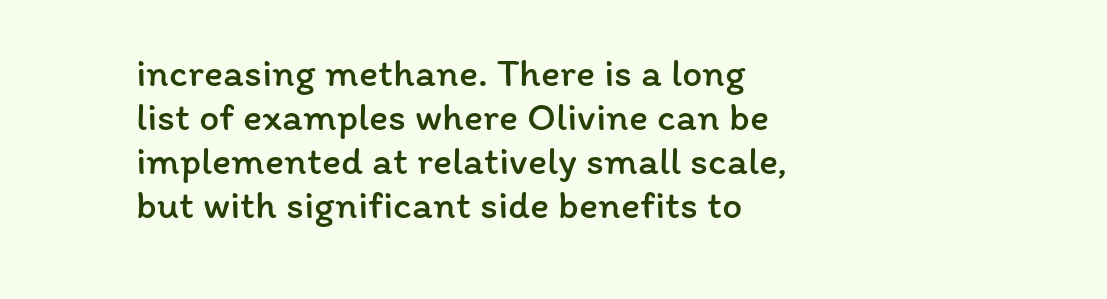increasing methane. There is a long list of examples where Olivine can be implemented at relatively small scale, but with significant side benefits to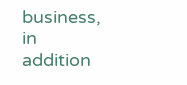business, in addition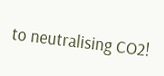to neutralising CO2!